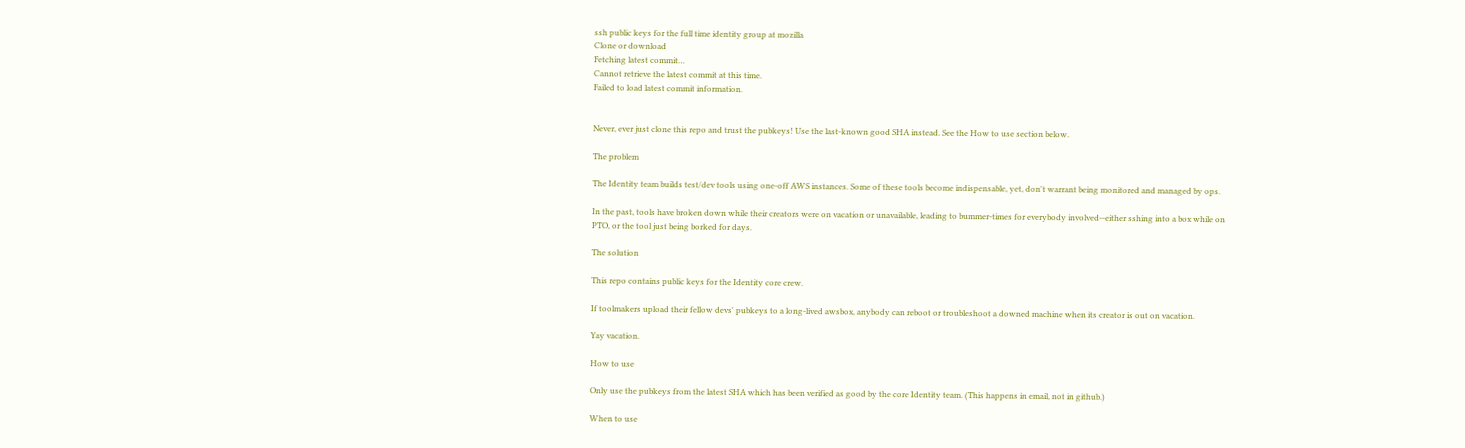ssh public keys for the full time identity group at mozilla
Clone or download
Fetching latest commit…
Cannot retrieve the latest commit at this time.
Failed to load latest commit information.


Never, ever just clone this repo and trust the pubkeys! Use the last-known good SHA instead. See the How to use section below.

The problem

The Identity team builds test/dev tools using one-off AWS instances. Some of these tools become indispensable, yet, don't warrant being monitored and managed by ops.

In the past, tools have broken down while their creators were on vacation or unavailable, leading to bummer-times for everybody involved--either sshing into a box while on PTO, or the tool just being borked for days.

The solution

This repo contains public keys for the Identity core crew.

If toolmakers upload their fellow devs' pubkeys to a long-lived awsbox, anybody can reboot or troubleshoot a downed machine when its creator is out on vacation.

Yay vacation.

How to use

Only use the pubkeys from the latest SHA which has been verified as good by the core Identity team. (This happens in email, not in github.)

When to use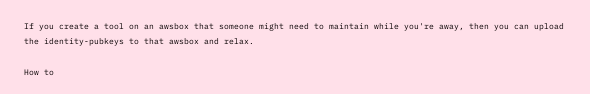If you create a tool on an awsbox that someone might need to maintain while you're away, then you can upload the identity-pubkeys to that awsbox and relax.

How to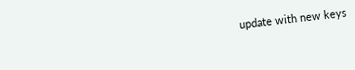update with new keys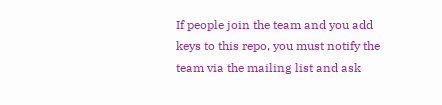If people join the team and you add keys to this repo, you must notify the team via the mailing list and ask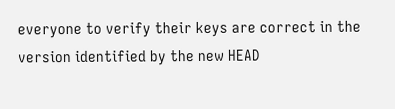everyone to verify their keys are correct in the version identified by the new HEAD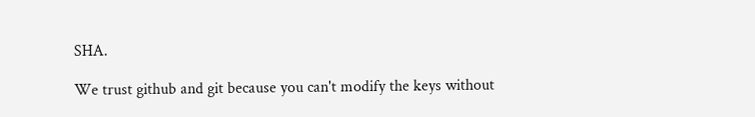SHA.

We trust github and git because you can't modify the keys without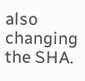also changing the SHA.